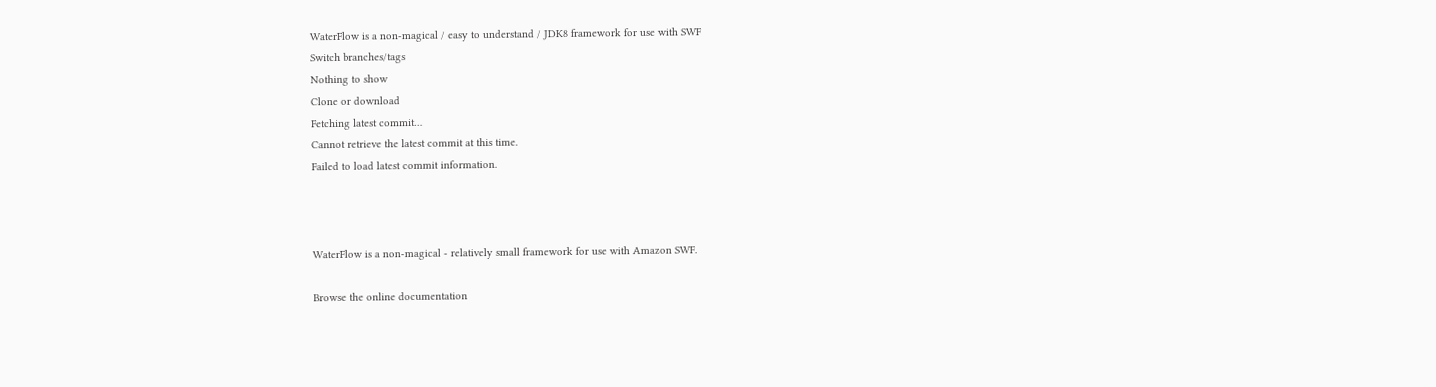WaterFlow is a non-magical / easy to understand / JDK8 framework for use with SWF
Switch branches/tags
Nothing to show
Clone or download
Fetching latest commit…
Cannot retrieve the latest commit at this time.
Failed to load latest commit information.



WaterFlow is a non-magical - relatively small framework for use with Amazon SWF.

Browse the online documentation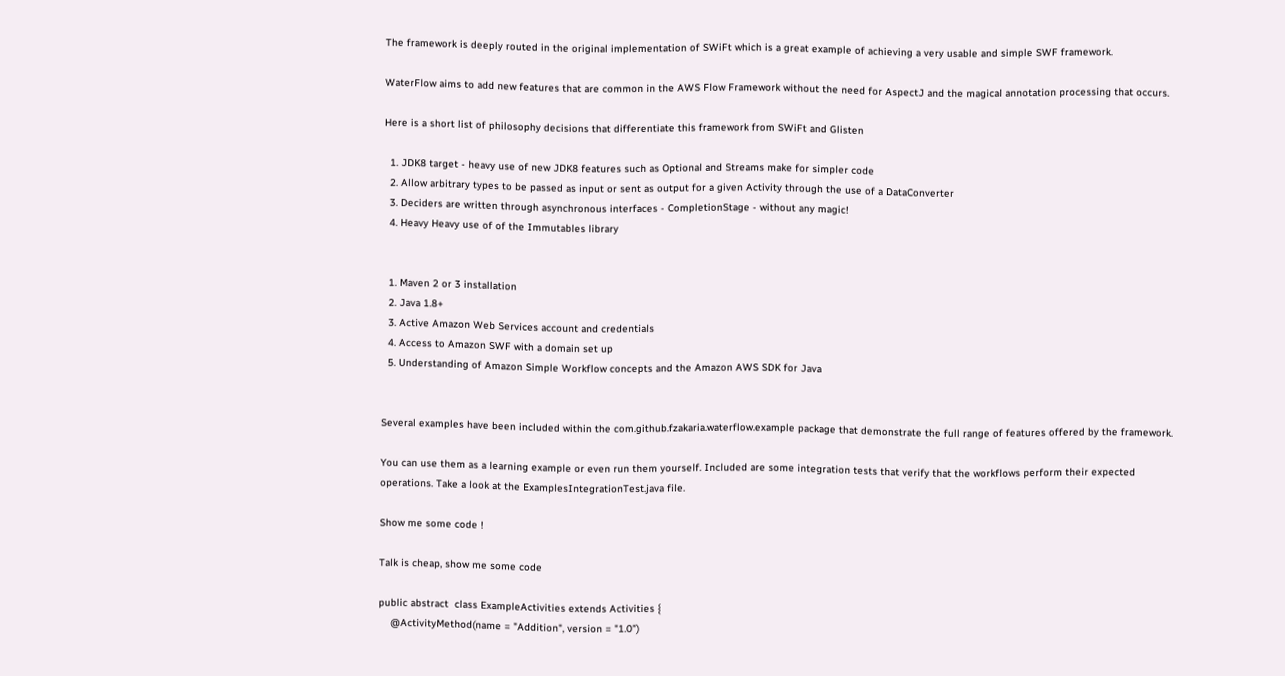The framework is deeply routed in the original implementation of SWiFt which is a great example of achieving a very usable and simple SWF framework.

WaterFlow aims to add new features that are common in the AWS Flow Framework without the need for AspectJ and the magical annotation processing that occurs.

Here is a short list of philosophy decisions that differentiate this framework from SWiFt and Glisten

  1. JDK8 target - heavy use of new JDK8 features such as Optional and Streams make for simpler code
  2. Allow arbitrary types to be passed as input or sent as output for a given Activity through the use of a DataConverter
  3. Deciders are written through asynchronous interfaces - CompletionStage - without any magic!
  4. Heavy Heavy use of of the Immutables library


  1. Maven 2 or 3 installation
  2. Java 1.8+
  3. Active Amazon Web Services account and credentials
  4. Access to Amazon SWF with a domain set up
  5. Understanding of Amazon Simple Workflow concepts and the Amazon AWS SDK for Java


Several examples have been included within the com.github.fzakaria.waterflow.example package that demonstrate the full range of features offered by the framework.

You can use them as a learning example or even run them yourself. Included are some integration tests that verify that the workflows perform their expected operations. Take a look at the ExamplesIntegrationTest.java file.

Show me some code !

Talk is cheap, show me some code

public abstract  class ExampleActivities extends Activities {
    @ActivityMethod(name = "Addition", version = "1.0")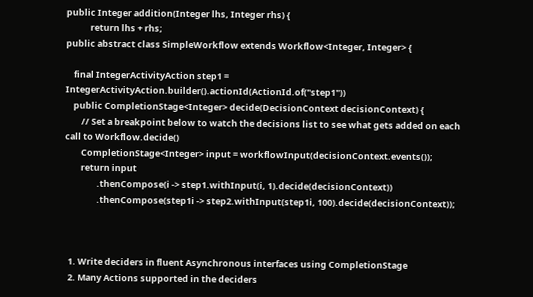public Integer addition(Integer lhs, Integer rhs) {
            return lhs + rhs;
public abstract class SimpleWorkflow extends Workflow<Integer, Integer> {

    final IntegerActivityAction step1 = IntegerActivityAction.builder().actionId(ActionId.of("step1"))
    public CompletionStage<Integer> decide(DecisionContext decisionContext) {
        // Set a breakpoint below to watch the decisions list to see what gets added on each call to Workflow.decide()
        CompletionStage<Integer> input = workflowInput(decisionContext.events());
        return input
                .thenCompose(i -> step1.withInput(i, 1).decide(decisionContext))
                .thenCompose(step1i -> step2.withInput(step1i, 100).decide(decisionContext));



  1. Write deciders in fluent Asynchronous interfaces using CompletionStage
  2. Many Actions supported in the deciders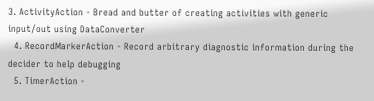3. ActivityAction - Bread and butter of creating activities with generic input/out using DataConverter
  4. RecordMarkerAction - Record arbitrary diagnostic information during the decider to help debugging
  5. TimerAction -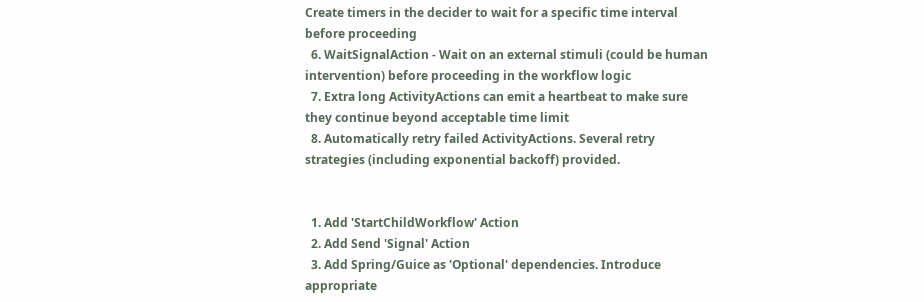Create timers in the decider to wait for a specific time interval before proceeding
  6. WaitSignalAction - Wait on an external stimuli (could be human intervention) before proceeding in the workflow logic
  7. Extra long ActivityActions can emit a heartbeat to make sure they continue beyond acceptable time limit
  8. Automatically retry failed ActivityActions. Several retry strategies (including exponential backoff) provided.


  1. Add 'StartChildWorkflow' Action
  2. Add Send 'Signal' Action
  3. Add Spring/Guice as 'Optional' dependencies. Introduce appropriate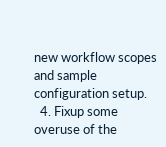new workflow scopes and sample configuration setup.
  4. Fixup some overuse of the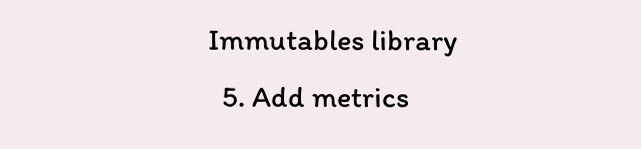Immutables library
  5. Add metrics